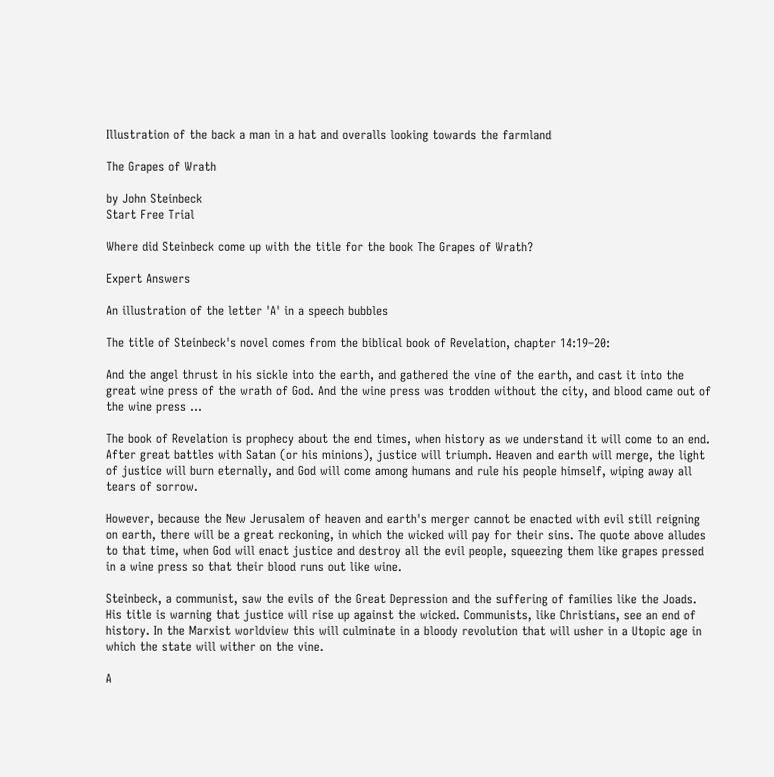Illustration of the back a man in a hat and overalls looking towards the farmland

The Grapes of Wrath

by John Steinbeck
Start Free Trial

Where did Steinbeck come up with the title for the book The Grapes of Wrath?

Expert Answers

An illustration of the letter 'A' in a speech bubbles

The title of Steinbeck's novel comes from the biblical book of Revelation, chapter 14:19–20:

And the angel thrust in his sickle into the earth, and gathered the vine of the earth, and cast it into the great wine press of the wrath of God. And the wine press was trodden without the city, and blood came out of the wine press ...

The book of Revelation is prophecy about the end times, when history as we understand it will come to an end. After great battles with Satan (or his minions), justice will triumph. Heaven and earth will merge, the light of justice will burn eternally, and God will come among humans and rule his people himself, wiping away all tears of sorrow.

However, because the New Jerusalem of heaven and earth's merger cannot be enacted with evil still reigning on earth, there will be a great reckoning, in which the wicked will pay for their sins. The quote above alludes to that time, when God will enact justice and destroy all the evil people, squeezing them like grapes pressed in a wine press so that their blood runs out like wine.

Steinbeck, a communist, saw the evils of the Great Depression and the suffering of families like the Joads. His title is warning that justice will rise up against the wicked. Communists, like Christians, see an end of history. In the Marxist worldview this will culminate in a bloody revolution that will usher in a Utopic age in which the state will wither on the vine.

A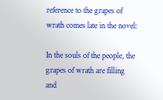reference to the grapes of wrath comes late in the novel:

In the souls of the people, the grapes of wrath are filling and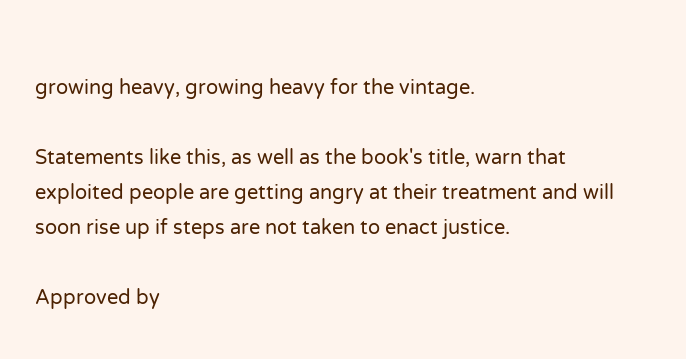growing heavy, growing heavy for the vintage.

Statements like this, as well as the book's title, warn that exploited people are getting angry at their treatment and will soon rise up if steps are not taken to enact justice.

Approved by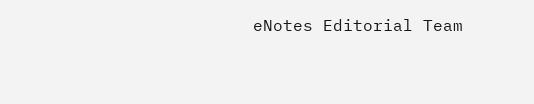eNotes Editorial Team